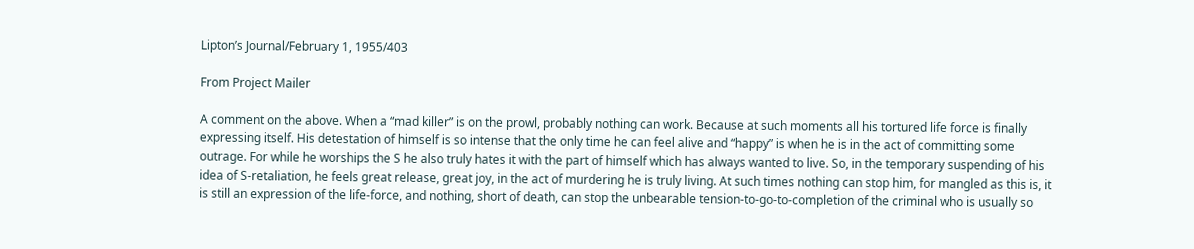Lipton’s Journal/February 1, 1955/403

From Project Mailer

A comment on the above. When a “mad killer” is on the prowl, probably nothing can work. Because at such moments all his tortured life force is finally expressing itself. His detestation of himself is so intense that the only time he can feel alive and “happy” is when he is in the act of committing some outrage. For while he worships the S he also truly hates it with the part of himself which has always wanted to live. So, in the temporary suspending of his idea of S-retaliation, he feels great release, great joy, in the act of murdering he is truly living. At such times nothing can stop him, for mangled as this is, it is still an expression of the life-force, and nothing, short of death, can stop the unbearable tension-to-go-to-completion of the criminal who is usually so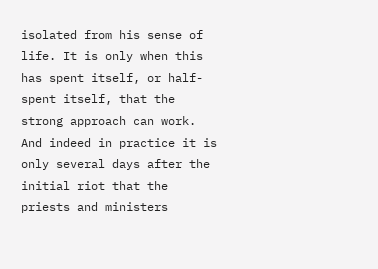isolated from his sense of life. It is only when this has spent itself, or half-spent itself, that the strong approach can work. And indeed in practice it is only several days after the initial riot that the priests and ministers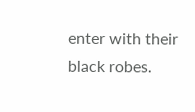enter with their black robes.